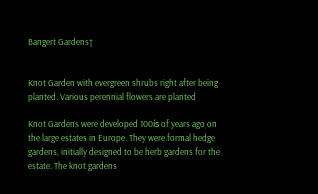Bangert Gardens†


Knot Garden with evergreen shrubs right after being planted. Various perennial flowers are planted

Knot Gardens were developed 100ís of years ago on the large estates in Europe. They were formal hedge gardens, initially designed to be herb gardens for the estate. The knot gardens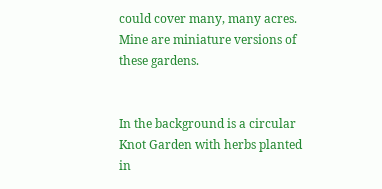could cover many, many acres. Mine are miniature versions of these gardens.


In the background is a circular Knot Garden with herbs planted in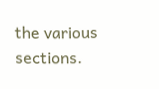the various sections.